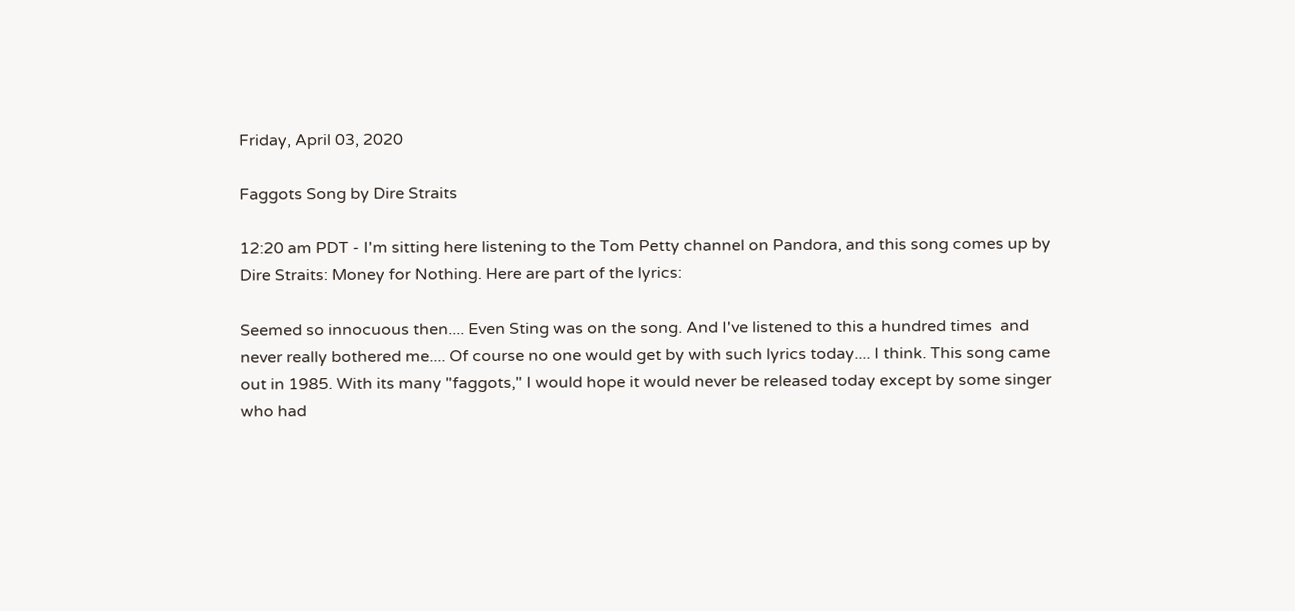Friday, April 03, 2020

Faggots Song by Dire Straits

12:20 am PDT - I'm sitting here listening to the Tom Petty channel on Pandora, and this song comes up by Dire Straits: Money for Nothing. Here are part of the lyrics:

Seemed so innocuous then.... Even Sting was on the song. And I've listened to this a hundred times  and never really bothered me.... Of course no one would get by with such lyrics today.... I think. This song came out in 1985. With its many "faggots," I would hope it would never be released today except by some singer who had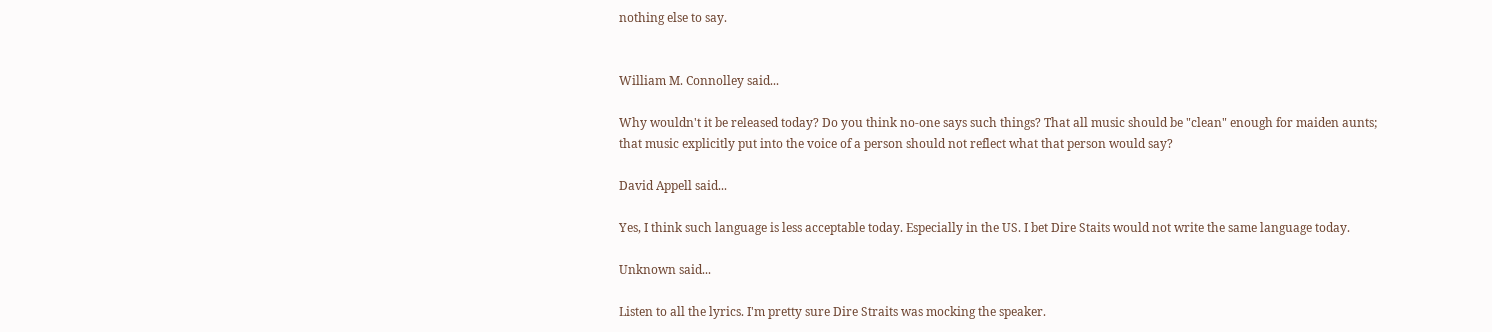nothing else to say.


William M. Connolley said...

Why wouldn't it be released today? Do you think no-one says such things? That all music should be "clean" enough for maiden aunts; that music explicitly put into the voice of a person should not reflect what that person would say?

David Appell said...

Yes, I think such language is less acceptable today. Especially in the US. I bet Dire Staits would not write the same language today.

Unknown said...

Listen to all the lyrics. I'm pretty sure Dire Straits was mocking the speaker.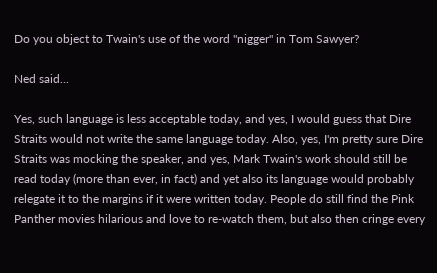Do you object to Twain's use of the word "nigger" in Tom Sawyer?

Ned said...

Yes, such language is less acceptable today, and yes, I would guess that Dire Straits would not write the same language today. Also, yes, I'm pretty sure Dire Straits was mocking the speaker, and yes, Mark Twain's work should still be read today (more than ever, in fact) and yet also its language would probably relegate it to the margins if it were written today. People do still find the Pink Panther movies hilarious and love to re-watch them, but also then cringe every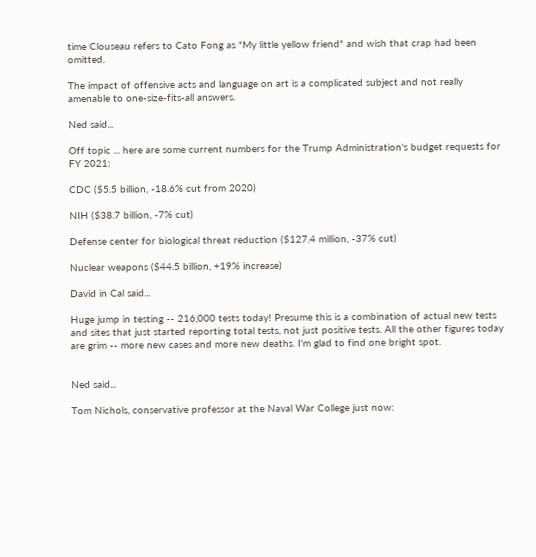time Clouseau refers to Cato Fong as "My little yellow friend" and wish that crap had been omitted.

The impact of offensive acts and language on art is a complicated subject and not really amenable to one-size-fits-all answers.

Ned said...

Off topic ... here are some current numbers for the Trump Administration's budget requests for FY 2021:

CDC ($5.5 billion, -18.6% cut from 2020)

NIH ($38.7 billion, -7% cut)

Defense center for biological threat reduction ($127.4 million, -37% cut)

Nuclear weapons ($44.5 billion, +19% increase)

David in Cal said...

Huge jump in testing -- 216,000 tests today! Presume this is a combination of actual new tests and sites that just started reporting total tests, not just positive tests. All the other figures today are grim -- more new cases and more new deaths. I'm glad to find one bright spot.


Ned said...

Tom Nichols, conservative professor at the Naval War College just now: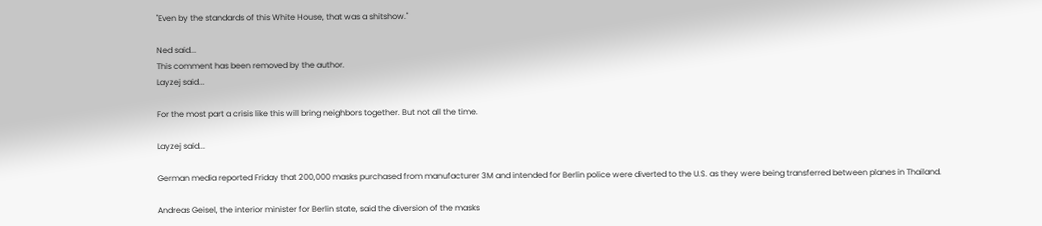"Even by the standards of this White House, that was a shitshow."

Ned said...
This comment has been removed by the author.
Layzej said...

For the most part a crisis like this will bring neighbors together. But not all the time.

Layzej said...

German media reported Friday that 200,000 masks purchased from manufacturer 3M and intended for Berlin police were diverted to the U.S. as they were being transferred between planes in Thailand.

Andreas Geisel, the interior minister for Berlin state, said the diversion of the masks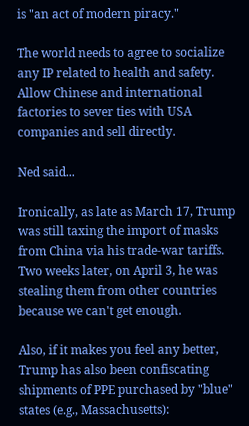is "an act of modern piracy."

The world needs to agree to socialize any IP related to health and safety. Allow Chinese and international factories to sever ties with USA companies and sell directly.

Ned said...

Ironically, as late as March 17, Trump was still taxing the import of masks from China via his trade-war tariffs. Two weeks later, on April 3, he was stealing them from other countries because we can't get enough.

Also, if it makes you feel any better, Trump has also been confiscating shipments of PPE purchased by "blue" states (e.g., Massachusetts):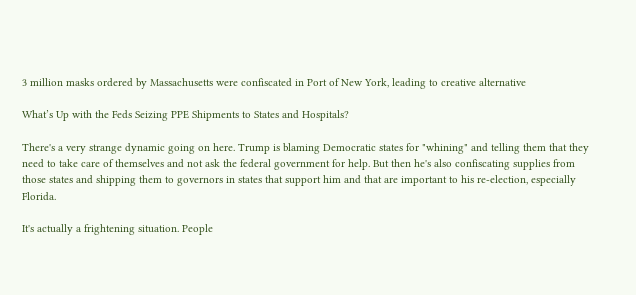3 million masks ordered by Massachusetts were confiscated in Port of New York, leading to creative alternative

What’s Up with the Feds Seizing PPE Shipments to States and Hospitals?

There's a very strange dynamic going on here. Trump is blaming Democratic states for "whining" and telling them that they need to take care of themselves and not ask the federal government for help. But then he's also confiscating supplies from those states and shipping them to governors in states that support him and that are important to his re-election, especially Florida.

It's actually a frightening situation. People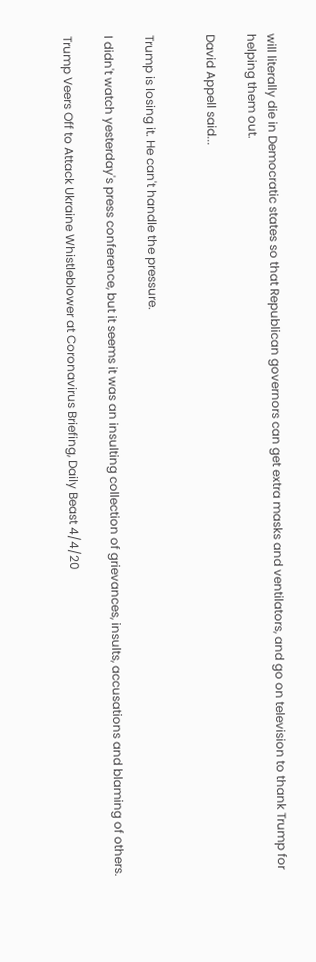will literally die in Democratic states so that Republican governors can get extra masks and ventilators, and go on television to thank Trump for helping them out.

David Appell said...


Trump is losing it. He can't handle the pressure.

I didn't watch yesterday's press conference, but it seems it was an insulting collection of grievances, insults, accusations and blaming of others.

Trump Veers Off to Attack Ukraine Whistleblower at Coronavirus Briefing, Daily Beast 4/4/20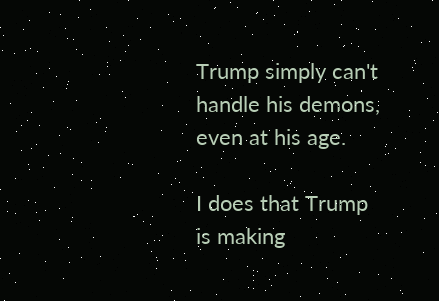Trump simply can't handle his demons, even at his age.

I does that Trump is making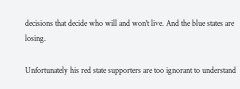decisions that decide who will and won't live. And the blue states are losing.

Unfortunately his red state supporters are too ignorant to understand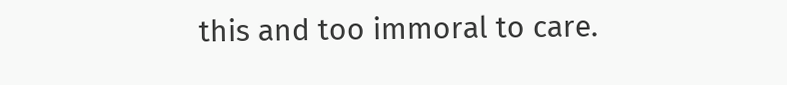this and too immoral to care.